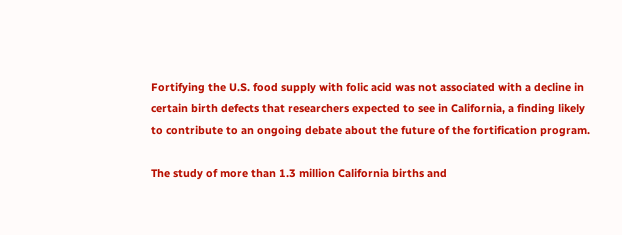Fortifying the U.S. food supply with folic acid was not associated with a decline in certain birth defects that researchers expected to see in California, a finding likely to contribute to an ongoing debate about the future of the fortification program.

The study of more than 1.3 million California births and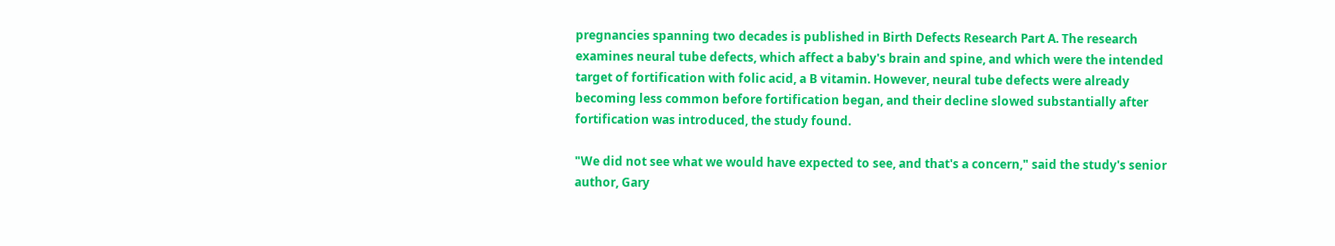pregnancies spanning two decades is published in Birth Defects Research Part A. The research examines neural tube defects, which affect a baby's brain and spine, and which were the intended target of fortification with folic acid, a B vitamin. However, neural tube defects were already becoming less common before fortification began, and their decline slowed substantially after fortification was introduced, the study found.

"We did not see what we would have expected to see, and that's a concern," said the study's senior author, Gary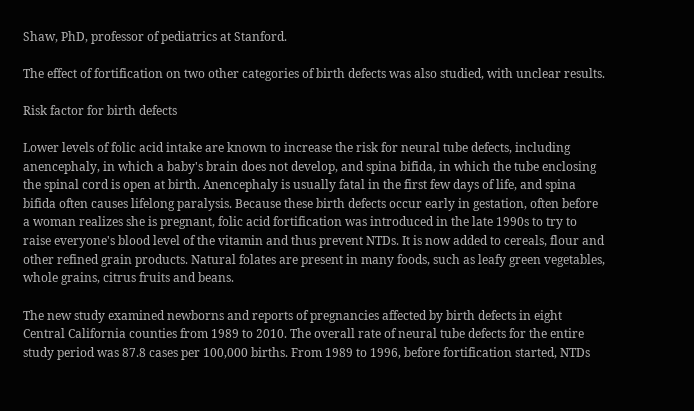Shaw, PhD, professor of pediatrics at Stanford.

The effect of fortification on two other categories of birth defects was also studied, with unclear results.

Risk factor for birth defects

Lower levels of folic acid intake are known to increase the risk for neural tube defects, including anencephaly, in which a baby's brain does not develop, and spina bifida, in which the tube enclosing the spinal cord is open at birth. Anencephaly is usually fatal in the first few days of life, and spina bifida often causes lifelong paralysis. Because these birth defects occur early in gestation, often before a woman realizes she is pregnant, folic acid fortification was introduced in the late 1990s to try to raise everyone's blood level of the vitamin and thus prevent NTDs. It is now added to cereals, flour and other refined grain products. Natural folates are present in many foods, such as leafy green vegetables, whole grains, citrus fruits and beans.

The new study examined newborns and reports of pregnancies affected by birth defects in eight Central California counties from 1989 to 2010. The overall rate of neural tube defects for the entire study period was 87.8 cases per 100,000 births. From 1989 to 1996, before fortification started, NTDs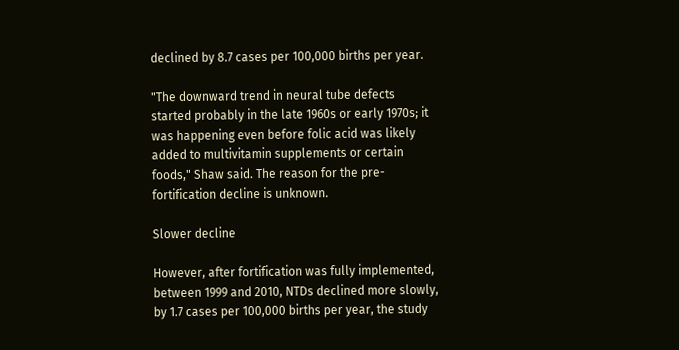declined by 8.7 cases per 100,000 births per year.

"The downward trend in neural tube defects started probably in the late 1960s or early 1970s; it was happening even before folic acid was likely added to multivitamin supplements or certain foods," Shaw said. The reason for the pre-fortification decline is unknown.

Slower decline

However, after fortification was fully implemented, between 1999 and 2010, NTDs declined more slowly, by 1.7 cases per 100,000 births per year, the study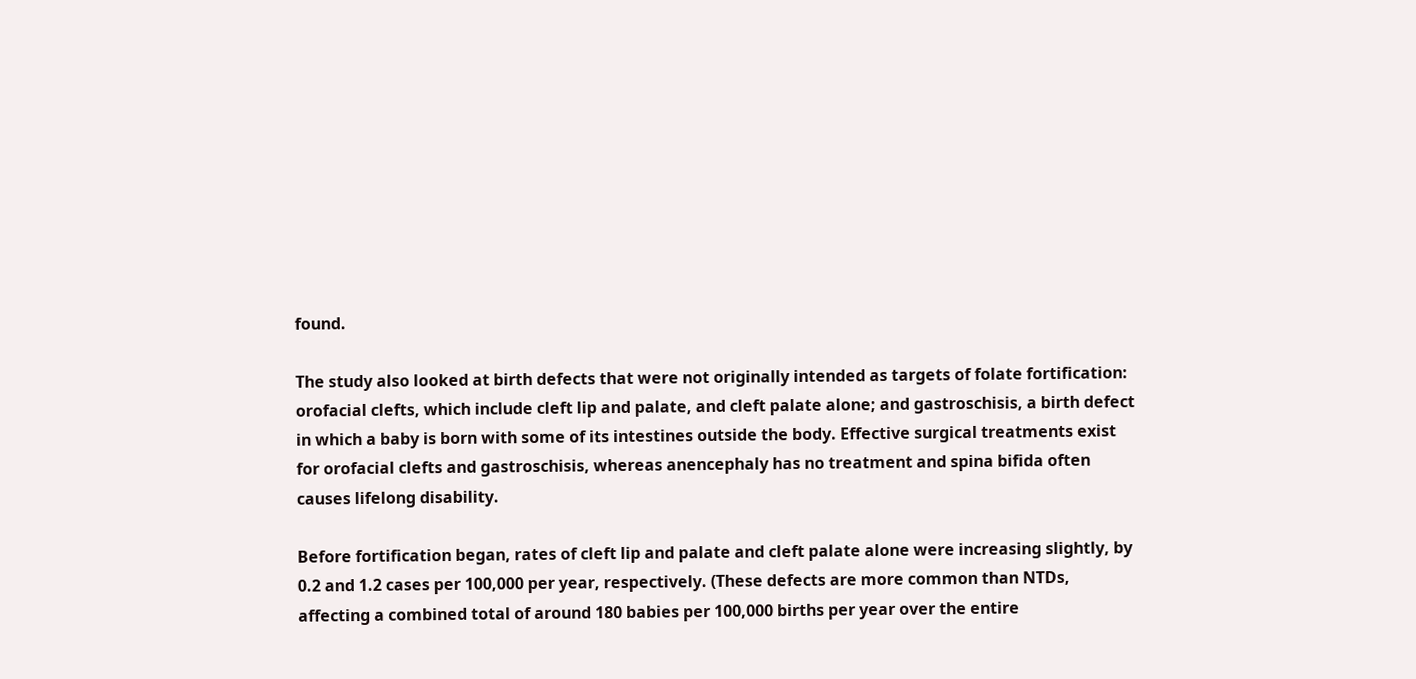found.

The study also looked at birth defects that were not originally intended as targets of folate fortification: orofacial clefts, which include cleft lip and palate, and cleft palate alone; and gastroschisis, a birth defect in which a baby is born with some of its intestines outside the body. Effective surgical treatments exist for orofacial clefts and gastroschisis, whereas anencephaly has no treatment and spina bifida often causes lifelong disability.

Before fortification began, rates of cleft lip and palate and cleft palate alone were increasing slightly, by 0.2 and 1.2 cases per 100,000 per year, respectively. (These defects are more common than NTDs, affecting a combined total of around 180 babies per 100,000 births per year over the entire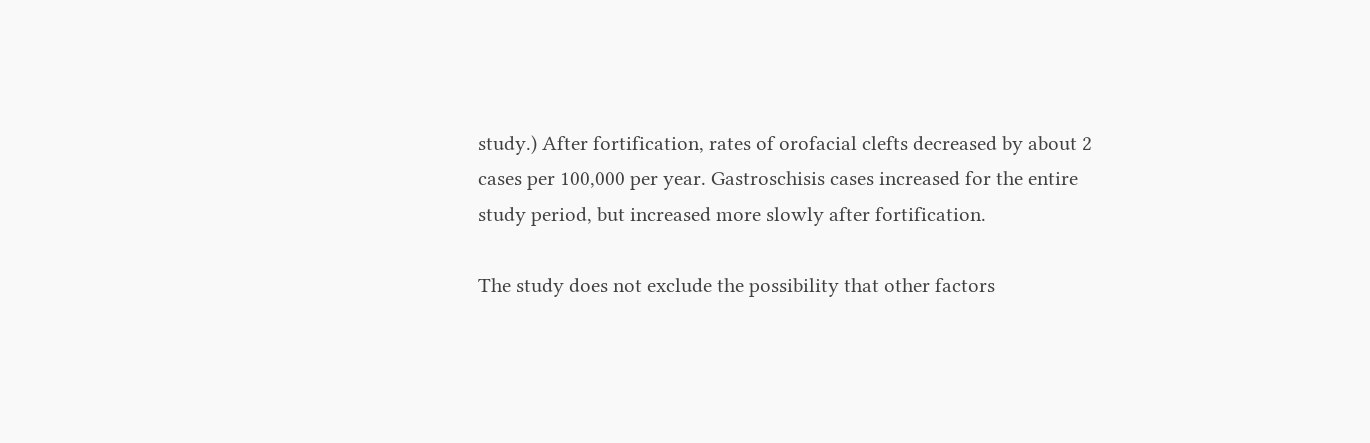study.) After fortification, rates of orofacial clefts decreased by about 2 cases per 100,000 per year. Gastroschisis cases increased for the entire study period, but increased more slowly after fortification.

The study does not exclude the possibility that other factors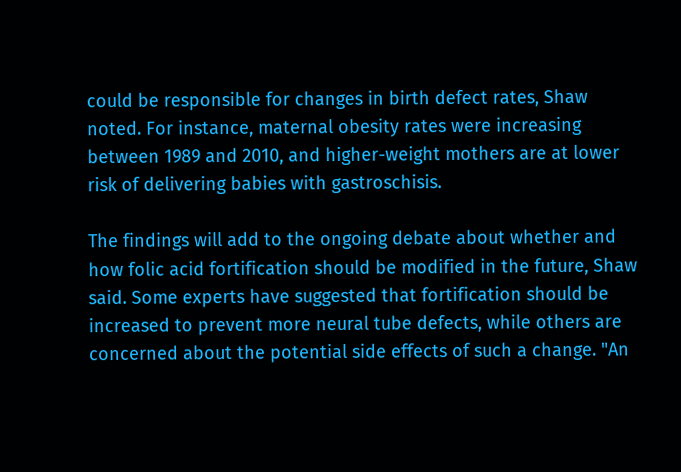could be responsible for changes in birth defect rates, Shaw noted. For instance, maternal obesity rates were increasing between 1989 and 2010, and higher-weight mothers are at lower risk of delivering babies with gastroschisis.

The findings will add to the ongoing debate about whether and how folic acid fortification should be modified in the future, Shaw said. Some experts have suggested that fortification should be increased to prevent more neural tube defects, while others are concerned about the potential side effects of such a change. "An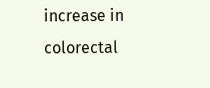increase in colorectal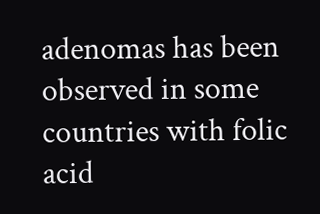adenomas has been observed in some countries with folic acid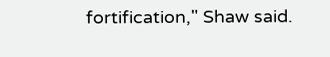fortification," Shaw said.